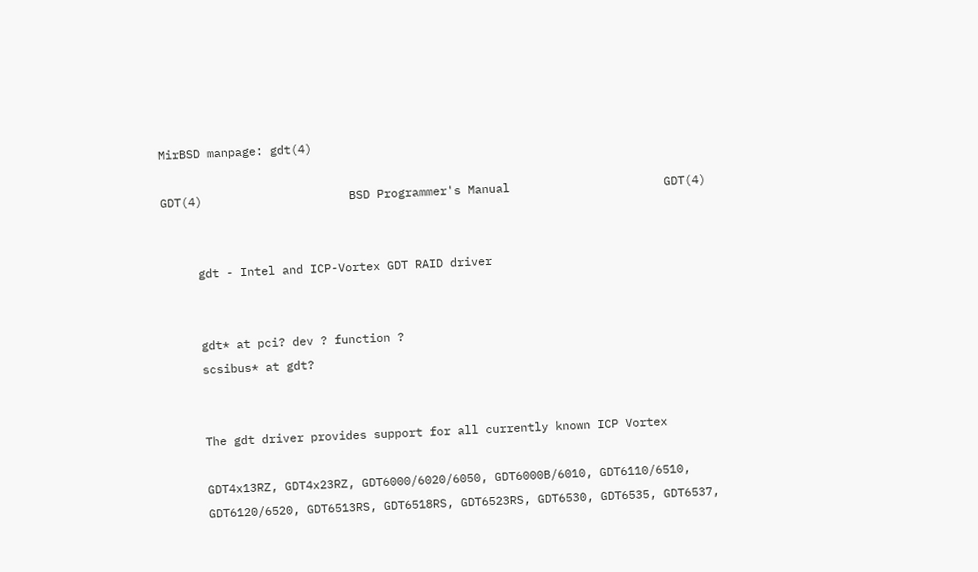MirBSD manpage: gdt(4)

GDT(4)                     BSD Programmer's Manual                      GDT(4)


     gdt - Intel and ICP-Vortex GDT RAID driver


     gdt* at pci? dev ? function ?
     scsibus* at gdt?


     The gdt driver provides support for all currently known ICP Vortex

     GDT4x13RZ, GDT4x23RZ, GDT6000/6020/6050, GDT6000B/6010, GDT6110/6510,
     GDT6120/6520, GDT6513RS, GDT6518RS, GDT6523RS, GDT6530, GDT6535, GDT6537,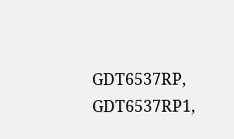GDT6537RP, GDT6537RP1,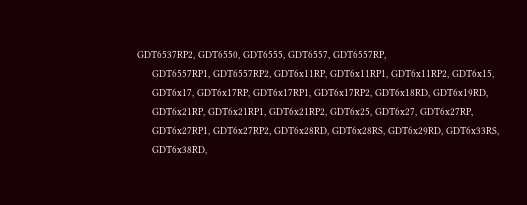GDT6537RP2, GDT6550, GDT6555, GDT6557, GDT6557RP,
     GDT6557RP1, GDT6557RP2, GDT6x11RP, GDT6x11RP1, GDT6x11RP2, GDT6x15,
     GDT6x17, GDT6x17RP, GDT6x17RP1, GDT6x17RP2, GDT6x18RD, GDT6x19RD,
     GDT6x21RP, GDT6x21RP1, GDT6x21RP2, GDT6x25, GDT6x27, GDT6x27RP,
     GDT6x27RP1, GDT6x27RP2, GDT6x28RD, GDT6x28RS, GDT6x29RD, GDT6x33RS,
     GDT6x38RD,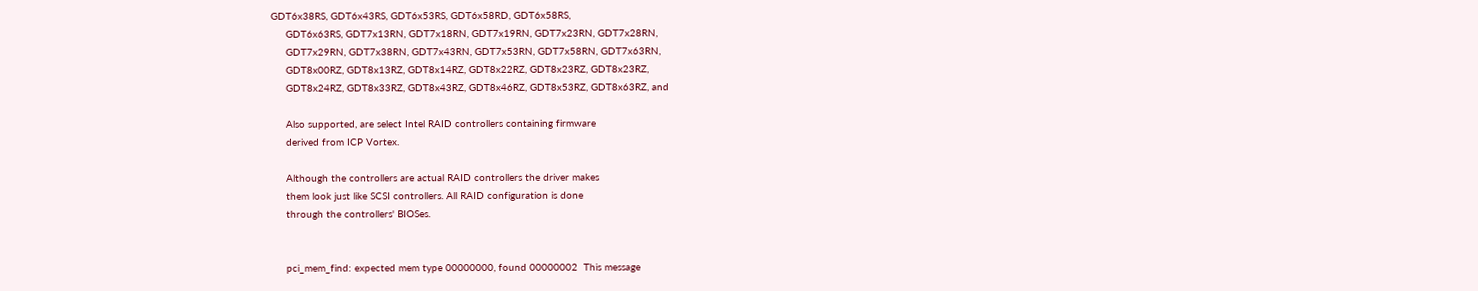GDT6x38RS, GDT6x43RS, GDT6x53RS, GDT6x58RD, GDT6x58RS,
     GDT6x63RS, GDT7x13RN, GDT7x18RN, GDT7x19RN, GDT7x23RN, GDT7x28RN,
     GDT7x29RN, GDT7x38RN, GDT7x43RN, GDT7x53RN, GDT7x58RN, GDT7x63RN,
     GDT8x00RZ, GDT8x13RZ, GDT8x14RZ, GDT8x22RZ, GDT8x23RZ, GDT8x23RZ,
     GDT8x24RZ, GDT8x33RZ, GDT8x43RZ, GDT8x46RZ, GDT8x53RZ, GDT8x63RZ, and

     Also supported, are select Intel RAID controllers containing firmware
     derived from ICP Vortex.

     Although the controllers are actual RAID controllers the driver makes
     them look just like SCSI controllers. All RAID configuration is done
     through the controllers' BIOSes.


     pci_mem_find: expected mem type 00000000, found 00000002  This message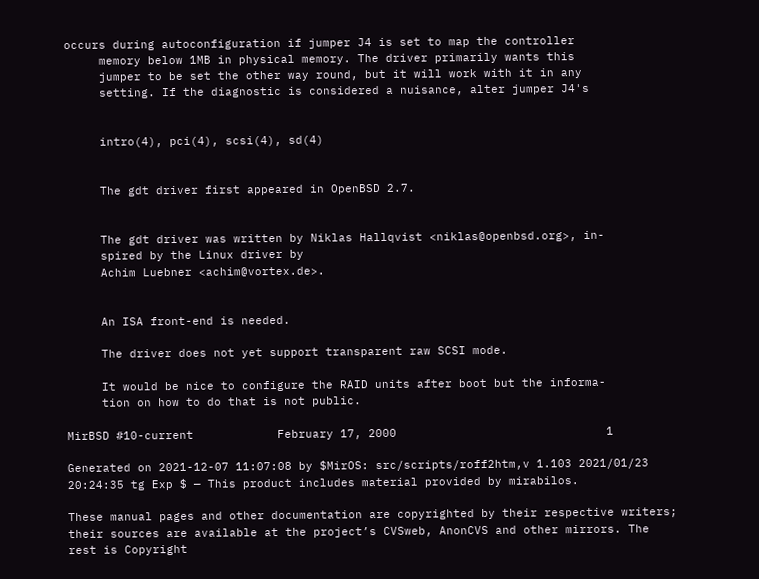occurs during autoconfiguration if jumper J4 is set to map the controller
     memory below 1MB in physical memory. The driver primarily wants this
     jumper to be set the other way round, but it will work with it in any
     setting. If the diagnostic is considered a nuisance, alter jumper J4's


     intro(4), pci(4), scsi(4), sd(4)


     The gdt driver first appeared in OpenBSD 2.7.


     The gdt driver was written by Niklas Hallqvist <niklas@openbsd.org>, in-
     spired by the Linux driver by
     Achim Luebner <achim@vortex.de>.


     An ISA front-end is needed.

     The driver does not yet support transparent raw SCSI mode.

     It would be nice to configure the RAID units after boot but the informa-
     tion on how to do that is not public.

MirBSD #10-current            February 17, 2000                              1

Generated on 2021-12-07 11:07:08 by $MirOS: src/scripts/roff2htm,v 1.103 2021/01/23 20:24:35 tg Exp $ — This product includes material provided by mirabilos.

These manual pages and other documentation are copyrighted by their respective writers; their sources are available at the project’s CVSweb, AnonCVS and other mirrors. The rest is Copyright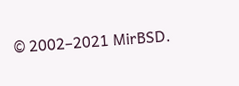© 2002–2021 MirBSD.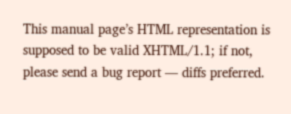This manual page’s HTML representation is supposed to be valid XHTML/1.1; if not, please send a bug report — diffs preferred.